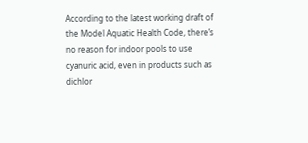According to the latest working draft of the Model Aquatic Health Code, there’s no reason for indoor pools to use cyanuric acid, even in products such as dichlor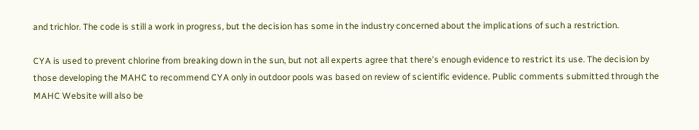and trichlor. The code is still a work in progress, but the decision has some in the industry concerned about the implications of such a restriction.

CYA is used to prevent chlorine from breaking down in the sun, but not all experts agree that there’s enough evidence to restrict its use. The decision by those developing the MAHC to recommend CYA only in outdoor pools was based on review of scientific evidence. Public comments submitted through the MAHC Website will also be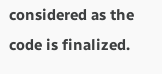considered as the code is finalized.